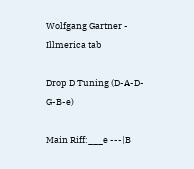Wolfgang Gartner - Illmerica tab

Drop D Tuning (D-A-D-G-B-e)

Main Riff:___e ---|B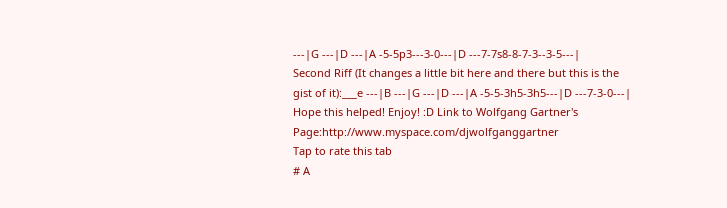---|G ---|D ---|A -5-5p3---3-0---|D ---7-7s8-8-7-3--3-5---|
Second Riff (It changes a little bit here and there but this is the gist of it):___e ---|B ---|G ---|D ---|A -5-5-3h5-3h5---|D ---7-3-0---|
Hope this helped! Enjoy! :D Link to Wolfgang Gartner's Page:http://www.myspace.com/djwolfganggartner
Tap to rate this tab
# A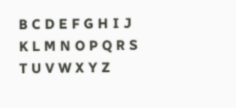B C D E F G H I J K L M N O P Q R S T U V W X Y Z